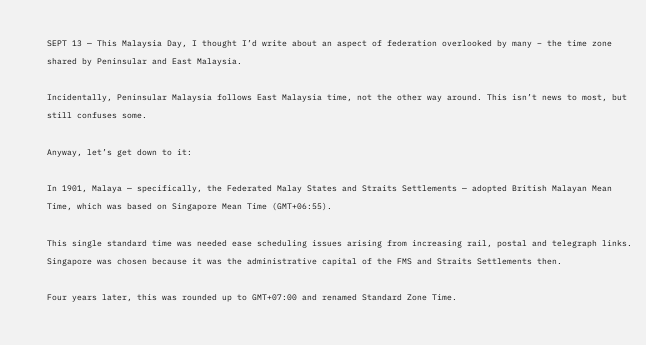SEPT 13 — This Malaysia Day, I thought I’d write about an aspect of federation overlooked by many – the time zone shared by Peninsular and East Malaysia.

Incidentally, Peninsular Malaysia follows East Malaysia time, not the other way around. This isn’t news to most, but still confuses some.

Anyway, let’s get down to it:

In 1901, Malaya — specifically, the Federated Malay States and Straits Settlements — adopted British Malayan Mean Time, which was based on Singapore Mean Time (GMT+06:55).

This single standard time was needed ease scheduling issues arising from increasing rail, postal and telegraph links. Singapore was chosen because it was the administrative capital of the FMS and Straits Settlements then.

Four years later, this was rounded up to GMT+07:00 and renamed Standard Zone Time.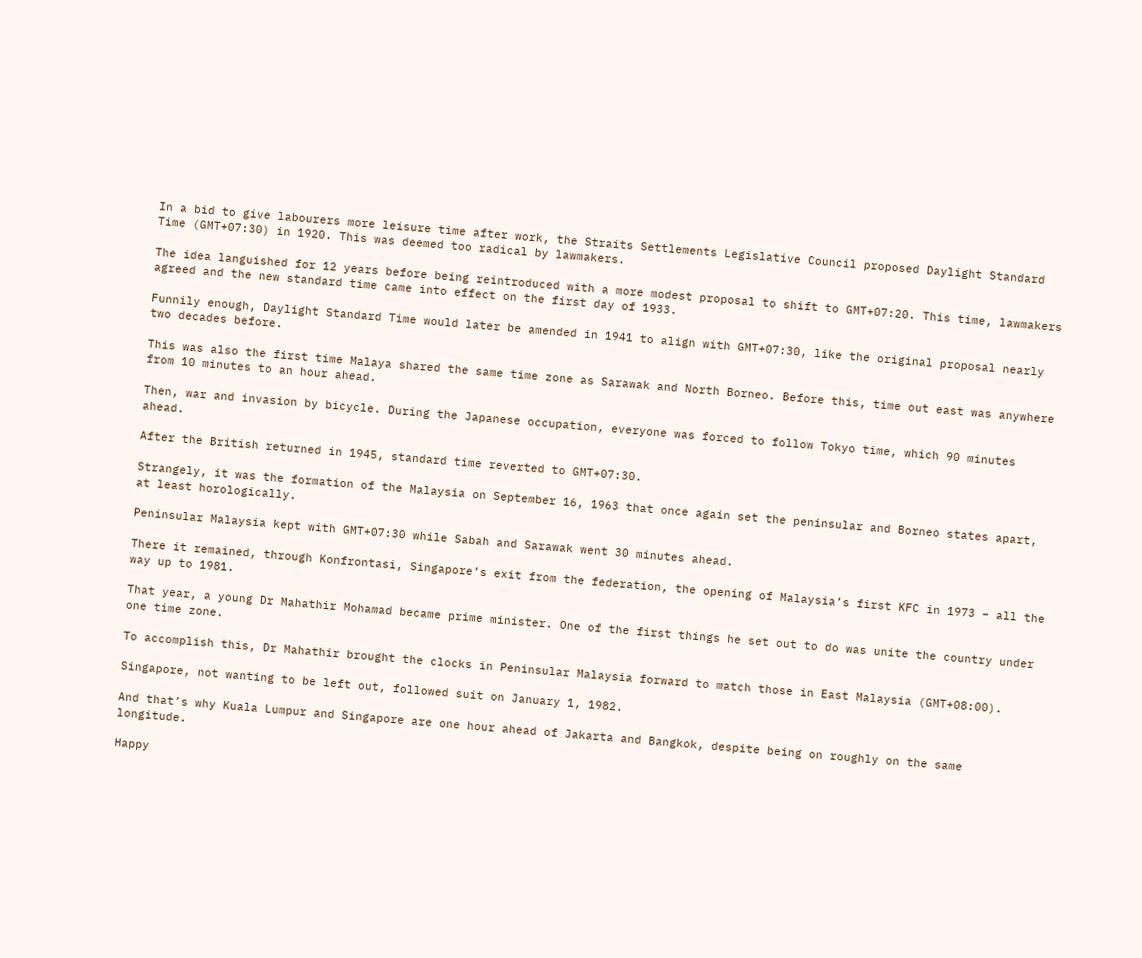In a bid to give labourers more leisure time after work, the Straits Settlements Legislative Council proposed Daylight Standard Time (GMT+07:30) in 1920. This was deemed too radical by lawmakers.

The idea languished for 12 years before being reintroduced with a more modest proposal to shift to GMT+07:20. This time, lawmakers agreed and the new standard time came into effect on the first day of 1933.

Funnily enough, Daylight Standard Time would later be amended in 1941 to align with GMT+07:30, like the original proposal nearly two decades before.

This was also the first time Malaya shared the same time zone as Sarawak and North Borneo. Before this, time out east was anywhere from 10 minutes to an hour ahead.

Then, war and invasion by bicycle. During the Japanese occupation, everyone was forced to follow Tokyo time, which 90 minutes ahead.

After the British returned in 1945, standard time reverted to GMT+07:30.

Strangely, it was the formation of the Malaysia on September 16, 1963 that once again set the peninsular and Borneo states apart, at least horologically.

Peninsular Malaysia kept with GMT+07:30 while Sabah and Sarawak went 30 minutes ahead.

There it remained, through Konfrontasi, Singapore’s exit from the federation, the opening of Malaysia’s first KFC in 1973 – all the way up to 1981.

That year, a young Dr Mahathir Mohamad became prime minister. One of the first things he set out to do was unite the country under one time zone.

To accomplish this, Dr Mahathir brought the clocks in Peninsular Malaysia forward to match those in East Malaysia (GMT+08:00).

Singapore, not wanting to be left out, followed suit on January 1, 1982.

And that’s why Kuala Lumpur and Singapore are one hour ahead of Jakarta and Bangkok, despite being on roughly on the same longitude.

Happy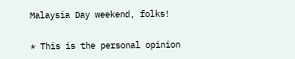Malaysia Day weekend, folks!

* This is the personal opinion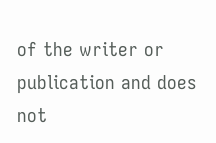of the writer or publication and does not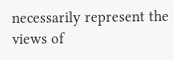necessarily represent the views of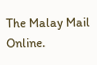The Malay Mail Online.